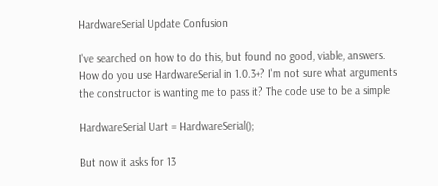HardwareSerial Update Confusion

I've searched on how to do this, but found no good, viable, answers. How do you use HardwareSerial in 1.0.3+? I'm not sure what arguments the constructor is wanting me to pass it? The code use to be a simple

HardwareSerial Uart = HardwareSerial();

But now it asks for 13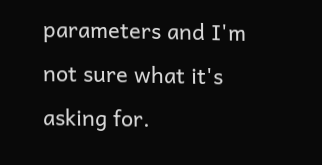parameters and I'm not sure what it's asking for.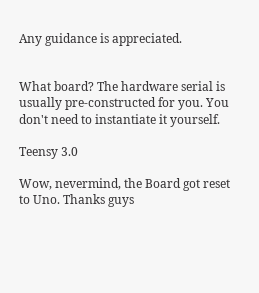Any guidance is appreciated.


What board? The hardware serial is usually pre-constructed for you. You don't need to instantiate it yourself.

Teensy 3.0

Wow, nevermind, the Board got reset to Uno. Thanks guys